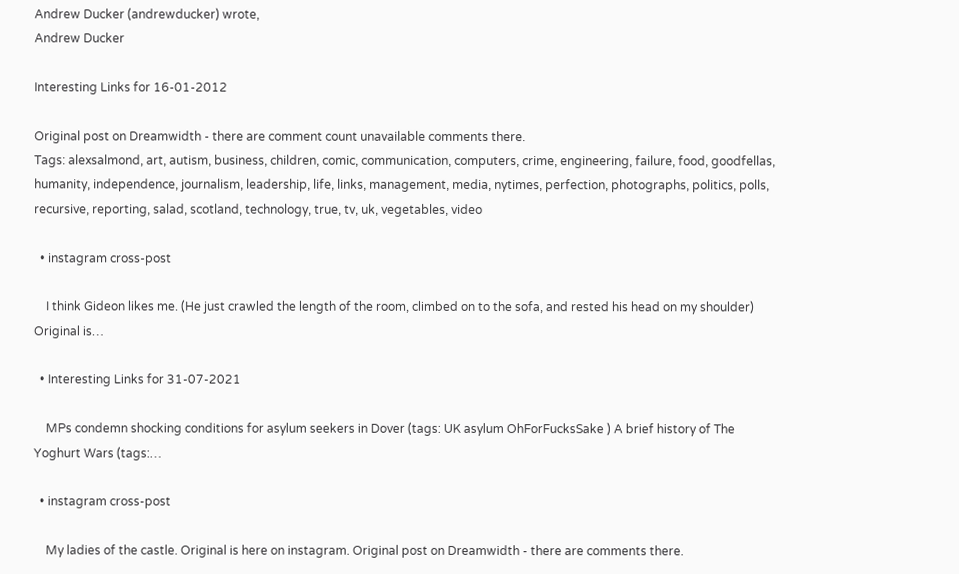Andrew Ducker (andrewducker) wrote,
Andrew Ducker

Interesting Links for 16-01-2012

Original post on Dreamwidth - there are comment count unavailable comments there.
Tags: alexsalmond, art, autism, business, children, comic, communication, computers, crime, engineering, failure, food, goodfellas, humanity, independence, journalism, leadership, life, links, management, media, nytimes, perfection, photographs, politics, polls, recursive, reporting, salad, scotland, technology, true, tv, uk, vegetables, video

  • instagram cross-post

    I think Gideon likes me. (He just crawled the length of the room, climbed on to the sofa, and rested his head on my shoulder) Original is…

  • Interesting Links for 31-07-2021

    MPs condemn shocking conditions for asylum seekers in Dover (tags: UK asylum OhForFucksSake ) A brief history of The Yoghurt Wars (tags:…

  • instagram cross-post

    My ladies of the castle. Original is here on instagram. Original post on Dreamwidth - there are comments there.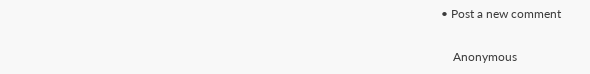• Post a new comment


    Anonymous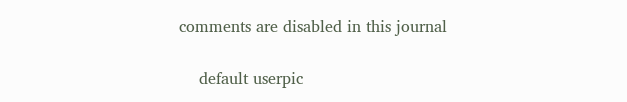comments are disabled in this journal

    default userpic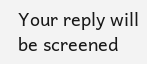Your reply will be screened